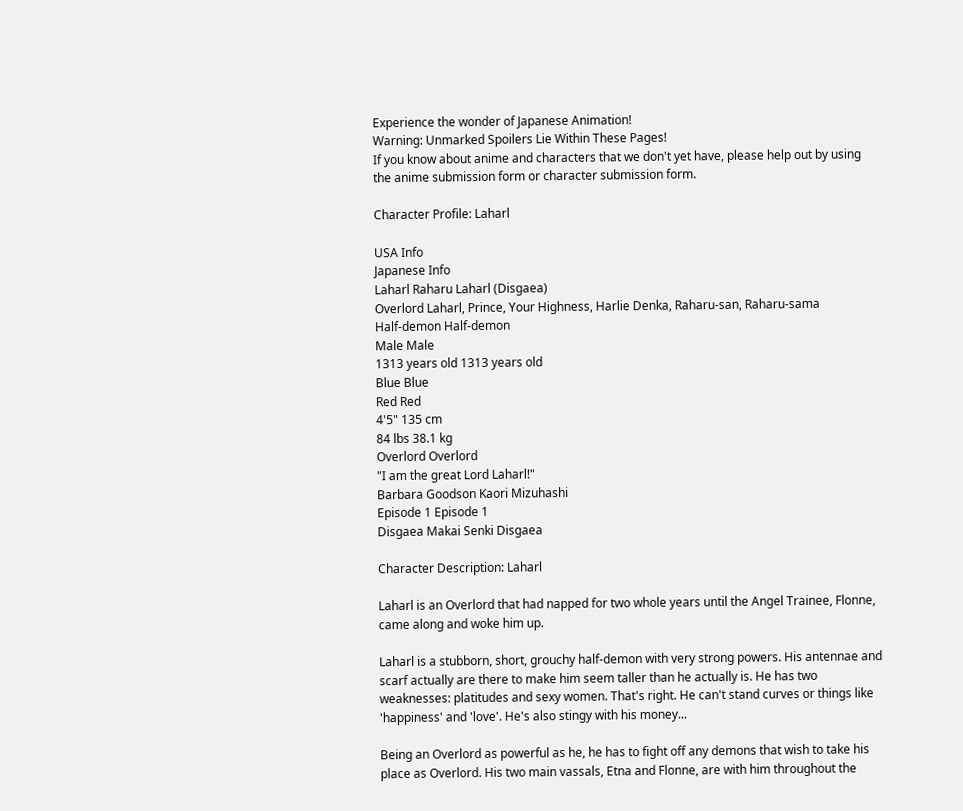Experience the wonder of Japanese Animation!
Warning: Unmarked Spoilers Lie Within These Pages!
If you know about anime and characters that we don't yet have, please help out by using the anime submission form or character submission form.

Character Profile: Laharl

USA Info
Japanese Info
Laharl Raharu Laharl (Disgaea)
Overlord Laharl, Prince, Your Highness, Harlie Denka, Raharu-san, Raharu-sama
Half-demon Half-demon
Male Male
1313 years old 1313 years old
Blue Blue
Red Red
4'5" 135 cm
84 lbs 38.1 kg
Overlord Overlord
"I am the great Lord Laharl!"
Barbara Goodson Kaori Mizuhashi
Episode 1 Episode 1
Disgaea Makai Senki Disgaea

Character Description: Laharl

Laharl is an Overlord that had napped for two whole years until the Angel Trainee, Flonne, came along and woke him up.

Laharl is a stubborn, short, grouchy half-demon with very strong powers. His antennae and scarf actually are there to make him seem taller than he actually is. He has two weaknesses: platitudes and sexy women. That's right. He can't stand curves or things like 'happiness' and 'love'. He's also stingy with his money...

Being an Overlord as powerful as he, he has to fight off any demons that wish to take his place as Overlord. His two main vassals, Etna and Flonne, are with him throughout the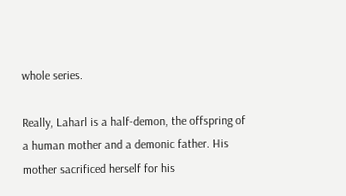whole series.

Really, Laharl is a half-demon, the offspring of a human mother and a demonic father. His mother sacrificed herself for his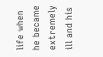life when he became extremely ill and his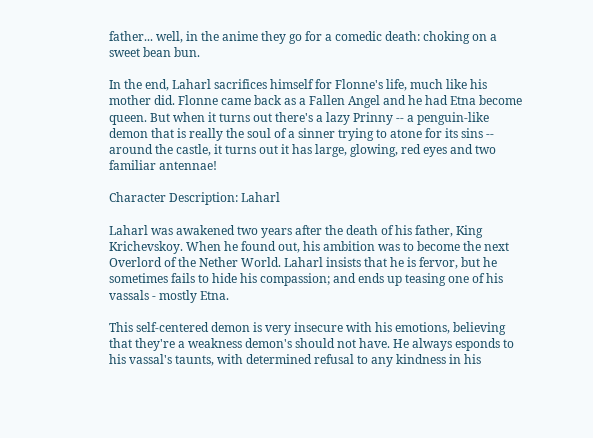father... well, in the anime they go for a comedic death: choking on a sweet bean bun.

In the end, Laharl sacrifices himself for Flonne's life, much like his mother did. Flonne came back as a Fallen Angel and he had Etna become queen. But when it turns out there's a lazy Prinny -- a penguin-like demon that is really the soul of a sinner trying to atone for its sins -- around the castle, it turns out it has large, glowing, red eyes and two familiar antennae!

Character Description: Laharl

Laharl was awakened two years after the death of his father, King Krichevskoy. When he found out, his ambition was to become the next Overlord of the Nether World. Laharl insists that he is fervor, but he sometimes fails to hide his compassion; and ends up teasing one of his vassals - mostly Etna.

This self-centered demon is very insecure with his emotions, believing that they're a weakness demon's should not have. He always esponds to his vassal's taunts, with determined refusal to any kindness in his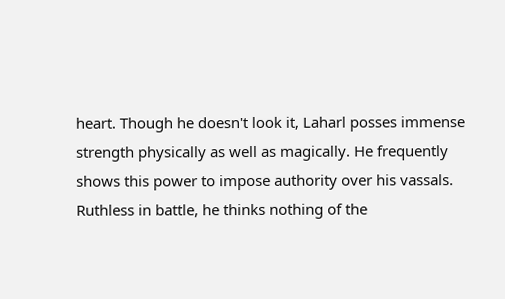heart. Though he doesn't look it, Laharl posses immense strength physically as well as magically. He frequently shows this power to impose authority over his vassals. Ruthless in battle, he thinks nothing of the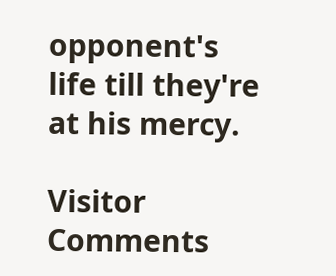opponent's life till they're at his mercy.

Visitor Comments